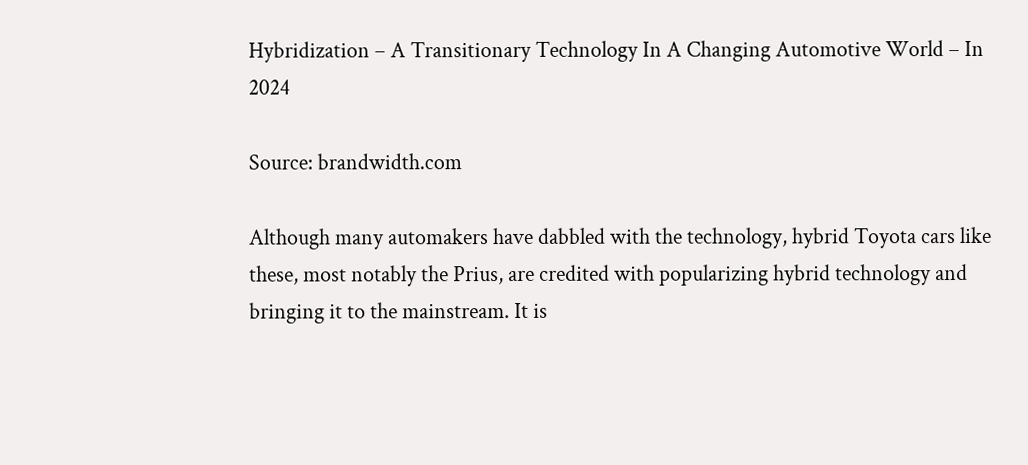Hybridization – A Transitionary Technology In A Changing Automotive World – In 2024

Source: brandwidth.com

Although many automakers have dabbled with the technology, hybrid Toyota cars like these, most notably the Prius, are credited with popularizing hybrid technology and bringing it to the mainstream. It is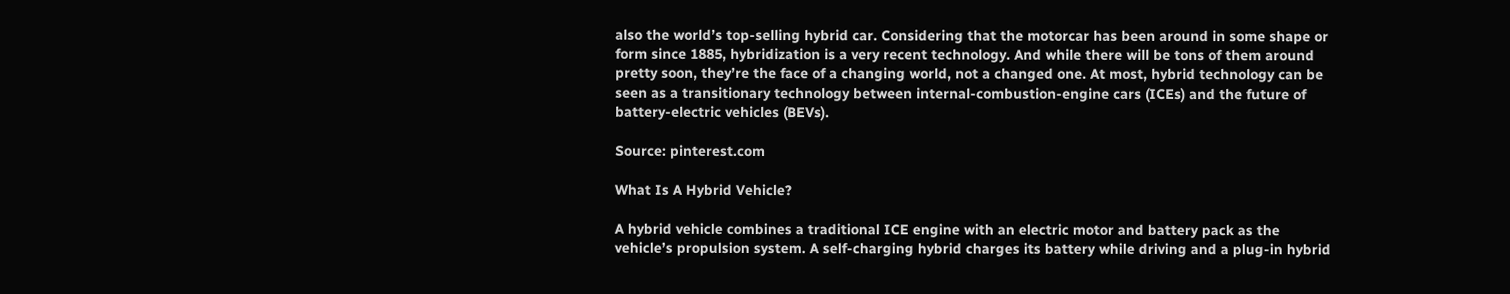also the world’s top-selling hybrid car. Considering that the motorcar has been around in some shape or form since 1885, hybridization is a very recent technology. And while there will be tons of them around pretty soon, they’re the face of a changing world, not a changed one. At most, hybrid technology can be seen as a transitionary technology between internal-combustion-engine cars (ICEs) and the future of battery-electric vehicles (BEVs).

Source: pinterest.com

What Is A Hybrid Vehicle?

A hybrid vehicle combines a traditional ICE engine with an electric motor and battery pack as the vehicle’s propulsion system. A self-charging hybrid charges its battery while driving and a plug-in hybrid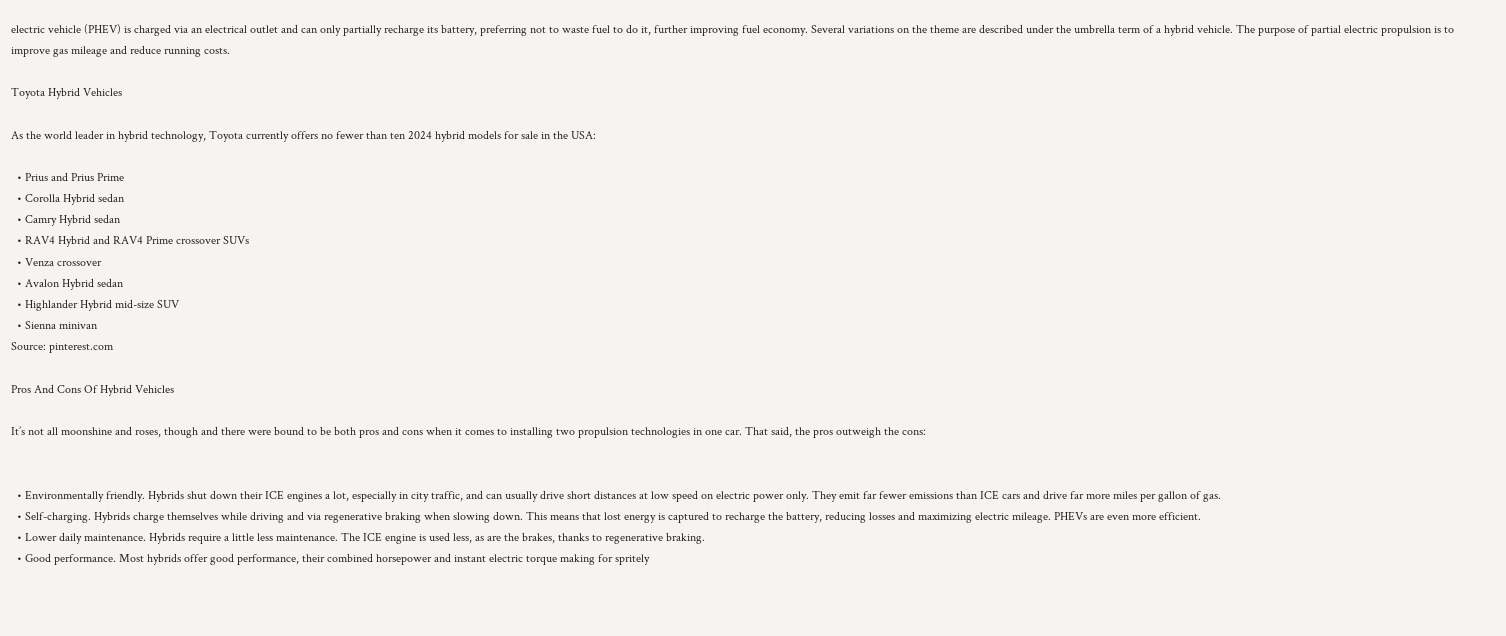electric vehicle (PHEV) is charged via an electrical outlet and can only partially recharge its battery, preferring not to waste fuel to do it, further improving fuel economy. Several variations on the theme are described under the umbrella term of a hybrid vehicle. The purpose of partial electric propulsion is to improve gas mileage and reduce running costs.

Toyota Hybrid Vehicles

As the world leader in hybrid technology, Toyota currently offers no fewer than ten 2024 hybrid models for sale in the USA:

  • Prius and Prius Prime
  • Corolla Hybrid sedan
  • Camry Hybrid sedan
  • RAV4 Hybrid and RAV4 Prime crossover SUVs
  • Venza crossover
  • Avalon Hybrid sedan
  • Highlander Hybrid mid-size SUV
  • Sienna minivan
Source: pinterest.com

Pros And Cons Of Hybrid Vehicles

It’s not all moonshine and roses, though and there were bound to be both pros and cons when it comes to installing two propulsion technologies in one car. That said, the pros outweigh the cons:


  • Environmentally friendly. Hybrids shut down their ICE engines a lot, especially in city traffic, and can usually drive short distances at low speed on electric power only. They emit far fewer emissions than ICE cars and drive far more miles per gallon of gas.
  • Self-charging. Hybrids charge themselves while driving and via regenerative braking when slowing down. This means that lost energy is captured to recharge the battery, reducing losses and maximizing electric mileage. PHEVs are even more efficient.
  • Lower daily maintenance. Hybrids require a little less maintenance. The ICE engine is used less, as are the brakes, thanks to regenerative braking.
  • Good performance. Most hybrids offer good performance, their combined horsepower and instant electric torque making for spritely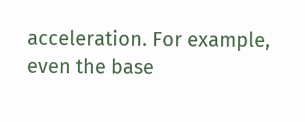acceleration. For example, even the base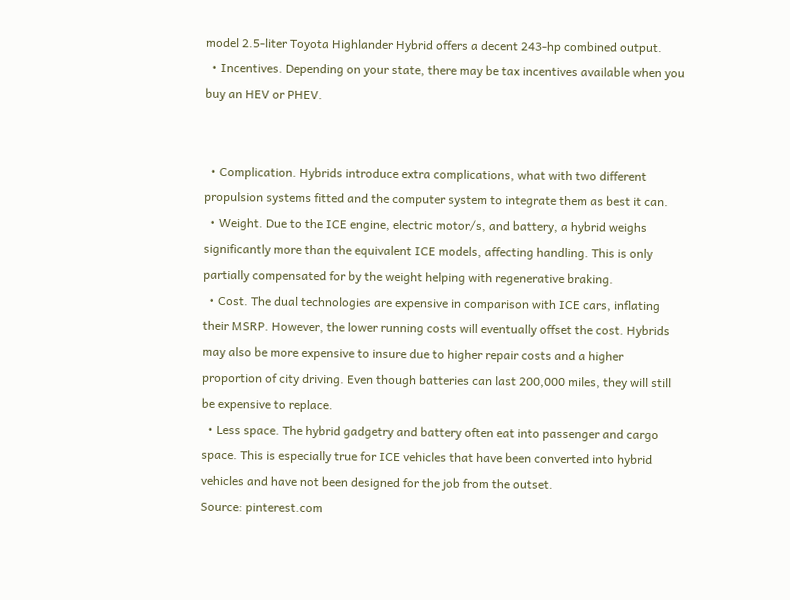model 2.5-liter Toyota Highlander Hybrid offers a decent 243-hp combined output.
  • Incentives. Depending on your state, there may be tax incentives available when you buy an HEV or PHEV.


  • Complication. Hybrids introduce extra complications, what with two different propulsion systems fitted and the computer system to integrate them as best it can.
  • Weight. Due to the ICE engine, electric motor/s, and battery, a hybrid weighs significantly more than the equivalent ICE models, affecting handling. This is only partially compensated for by the weight helping with regenerative braking.
  • Cost. The dual technologies are expensive in comparison with ICE cars, inflating their MSRP. However, the lower running costs will eventually offset the cost. Hybrids may also be more expensive to insure due to higher repair costs and a higher proportion of city driving. Even though batteries can last 200,000 miles, they will still be expensive to replace.
  • Less space. The hybrid gadgetry and battery often eat into passenger and cargo space. This is especially true for ICE vehicles that have been converted into hybrid vehicles and have not been designed for the job from the outset.
Source: pinterest.com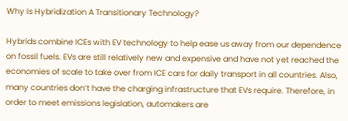Why Is Hybridization A Transitionary Technology?

Hybrids combine ICEs with EV technology to help ease us away from our dependence on fossil fuels. EVs are still relatively new and expensive and have not yet reached the economies of scale to take over from ICE cars for daily transport in all countries. Also, many countries don’t have the charging infrastructure that EVs require. Therefore, in order to meet emissions legislation, automakers are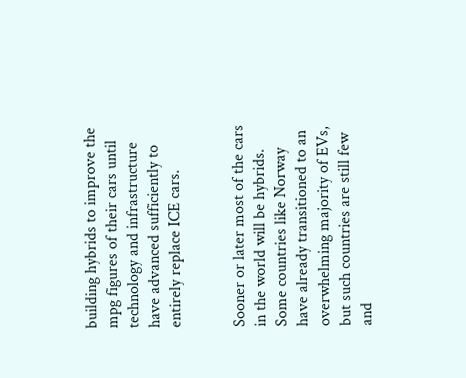building hybrids to improve the mpg figures of their cars until technology and infrastructure have advanced sufficiently to entirely replace ICE cars.


Sooner or later most of the cars in the world will be hybrids. Some countries like Norway have already transitioned to an overwhelming majority of EVs, but such countries are still few and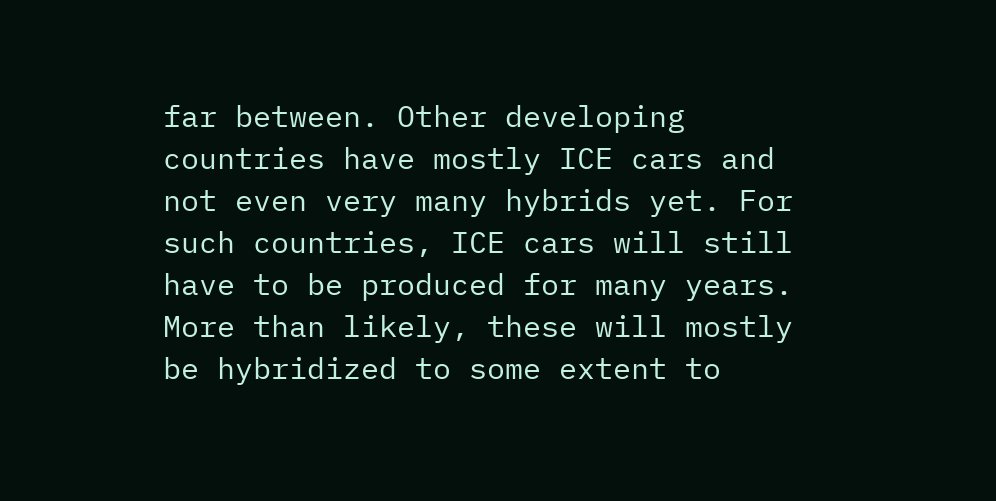far between. Other developing countries have mostly ICE cars and not even very many hybrids yet. For such countries, ICE cars will still have to be produced for many years. More than likely, these will mostly be hybridized to some extent to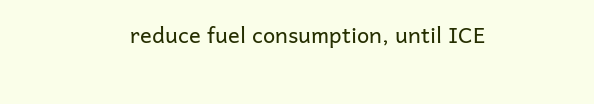reduce fuel consumption, until ICE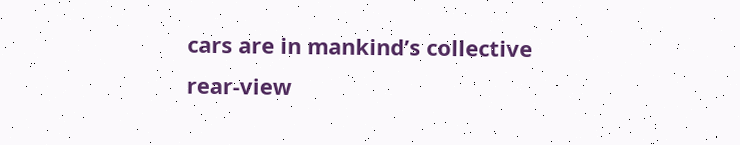cars are in mankind’s collective rear-view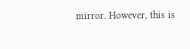mirror. However, this is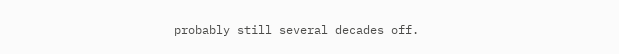probably still several decades off.